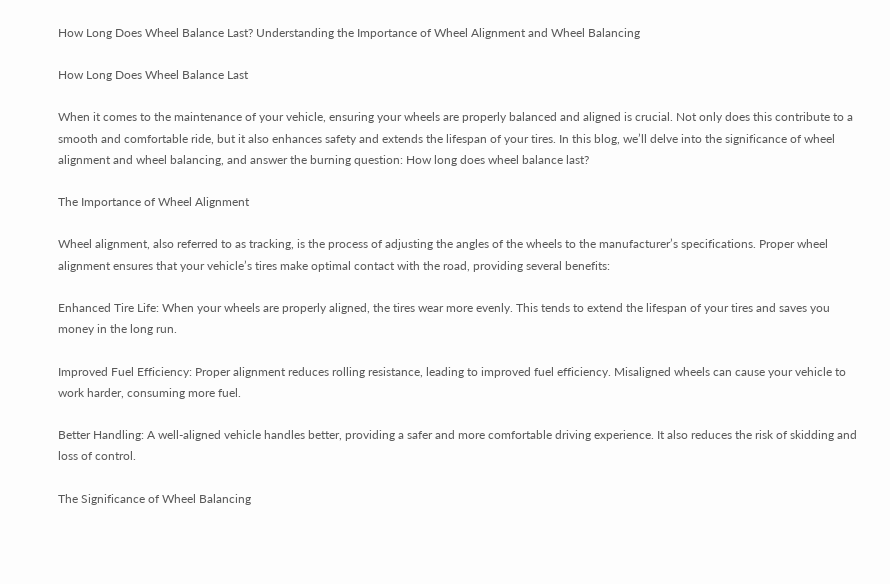How Long Does Wheel Balance Last? Understanding the Importance of Wheel Alignment and Wheel Balancing

How Long Does Wheel Balance Last

When it comes to the maintenance of your vehicle, ensuring your wheels are properly balanced and aligned is crucial. Not only does this contribute to a smooth and comfortable ride, but it also enhances safety and extends the lifespan of your tires. In this blog, we’ll delve into the significance of wheel alignment and wheel balancing, and answer the burning question: How long does wheel balance last?

The Importance of Wheel Alignment

Wheel alignment, also referred to as tracking, is the process of adjusting the angles of the wheels to the manufacturer’s specifications. Proper wheel alignment ensures that your vehicle’s tires make optimal contact with the road, providing several benefits:

Enhanced Tire Life: When your wheels are properly aligned, the tires wear more evenly. This tends to extend the lifespan of your tires and saves you money in the long run.

Improved Fuel Efficiency: Proper alignment reduces rolling resistance, leading to improved fuel efficiency. Misaligned wheels can cause your vehicle to work harder, consuming more fuel.

Better Handling: A well-aligned vehicle handles better, providing a safer and more comfortable driving experience. It also reduces the risk of skidding and loss of control.

The Significance of Wheel Balancing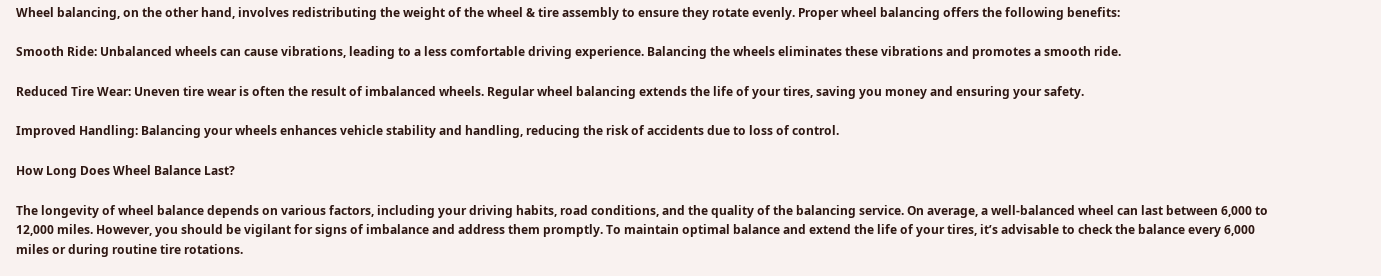Wheel balancing, on the other hand, involves redistributing the weight of the wheel & tire assembly to ensure they rotate evenly. Proper wheel balancing offers the following benefits:

Smooth Ride: Unbalanced wheels can cause vibrations, leading to a less comfortable driving experience. Balancing the wheels eliminates these vibrations and promotes a smooth ride.

Reduced Tire Wear: Uneven tire wear is often the result of imbalanced wheels. Regular wheel balancing extends the life of your tires, saving you money and ensuring your safety.

Improved Handling: Balancing your wheels enhances vehicle stability and handling, reducing the risk of accidents due to loss of control.

How Long Does Wheel Balance Last?

The longevity of wheel balance depends on various factors, including your driving habits, road conditions, and the quality of the balancing service. On average, a well-balanced wheel can last between 6,000 to 12,000 miles. However, you should be vigilant for signs of imbalance and address them promptly. To maintain optimal balance and extend the life of your tires, it’s advisable to check the balance every 6,000 miles or during routine tire rotations.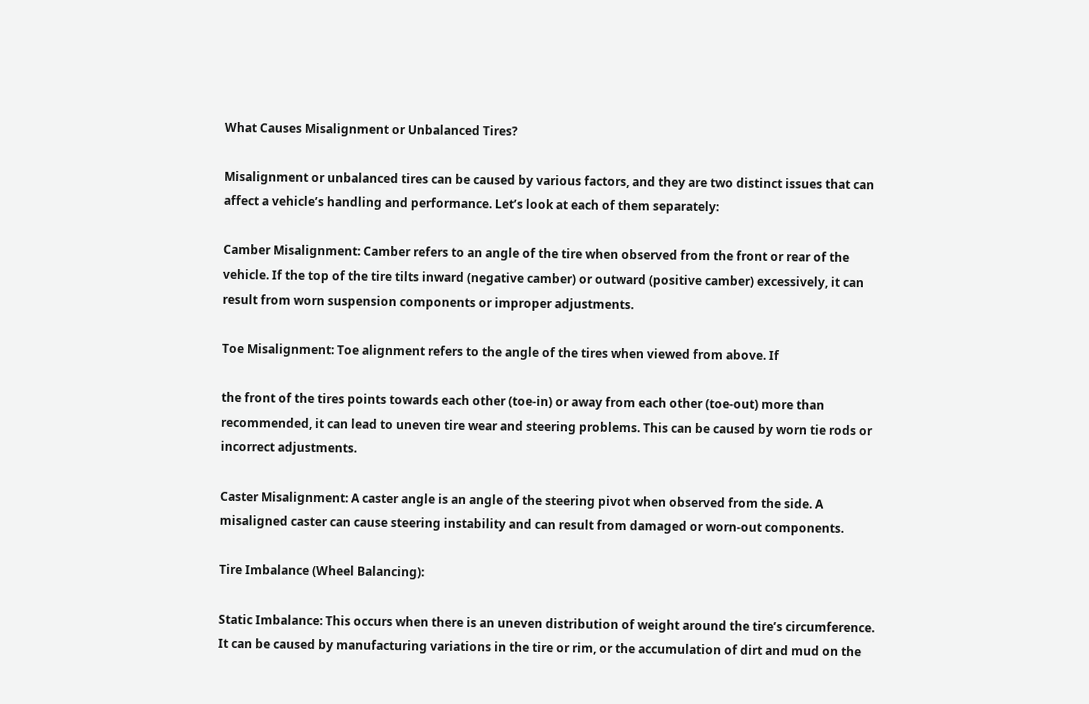What Causes Misalignment or Unbalanced Tires?

Misalignment or unbalanced tires can be caused by various factors, and they are two distinct issues that can affect a vehicle’s handling and performance. Let’s look at each of them separately:

Camber Misalignment: Camber refers to an angle of the tire when observed from the front or rear of the vehicle. If the top of the tire tilts inward (negative camber) or outward (positive camber) excessively, it can result from worn suspension components or improper adjustments.

Toe Misalignment: Toe alignment refers to the angle of the tires when viewed from above. If

the front of the tires points towards each other (toe-in) or away from each other (toe-out) more than recommended, it can lead to uneven tire wear and steering problems. This can be caused by worn tie rods or incorrect adjustments.

Caster Misalignment: A caster angle is an angle of the steering pivot when observed from the side. A misaligned caster can cause steering instability and can result from damaged or worn-out components.

Tire Imbalance (Wheel Balancing):

Static Imbalance: This occurs when there is an uneven distribution of weight around the tire’s circumference. It can be caused by manufacturing variations in the tire or rim, or the accumulation of dirt and mud on the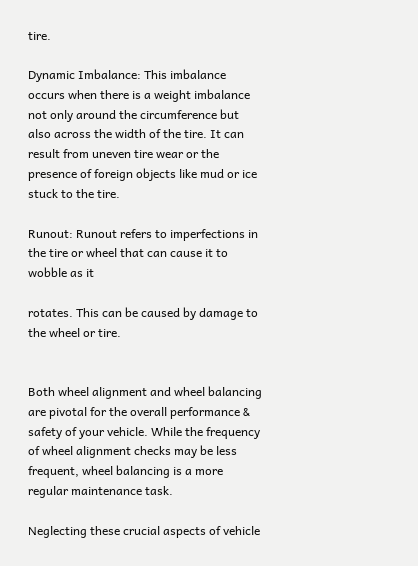tire.

Dynamic Imbalance: This imbalance occurs when there is a weight imbalance not only around the circumference but also across the width of the tire. It can result from uneven tire wear or the presence of foreign objects like mud or ice stuck to the tire.

Runout: Runout refers to imperfections in the tire or wheel that can cause it to wobble as it

rotates. This can be caused by damage to the wheel or tire.


Both wheel alignment and wheel balancing are pivotal for the overall performance & safety of your vehicle. While the frequency of wheel alignment checks may be less frequent, wheel balancing is a more regular maintenance task.

Neglecting these crucial aspects of vehicle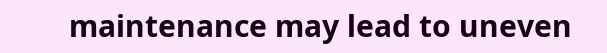maintenance may lead to uneven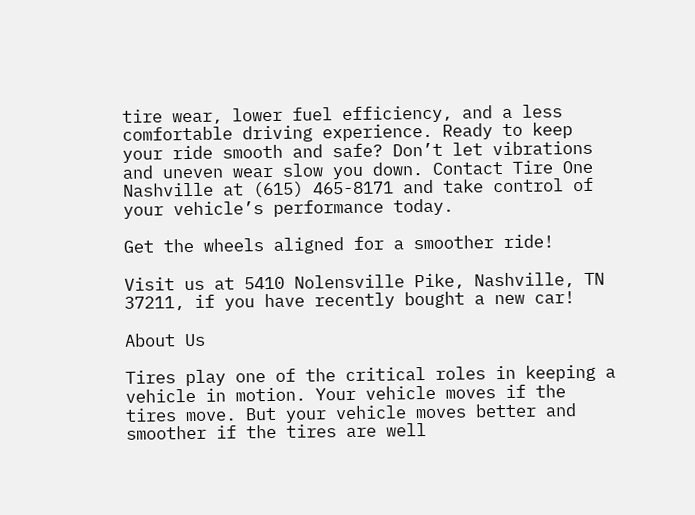tire wear, lower fuel efficiency, and a less comfortable driving experience. Ready to keep your ride smooth and safe? Don’t let vibrations and uneven wear slow you down. Contact Tire One Nashville at (615) 465-8171 and take control of your vehicle’s performance today.

Get the wheels aligned for a smoother ride!

Visit us at 5410 Nolensville Pike, Nashville, TN 37211, if you have recently bought a new car!

About Us

Tires play one of the critical roles in keeping a vehicle in motion. Your vehicle moves if the tires move. But your vehicle moves better and smoother if the tires are well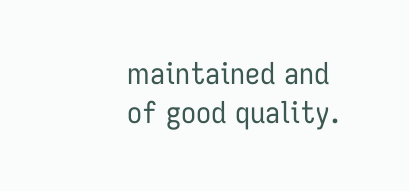maintained and of good quality.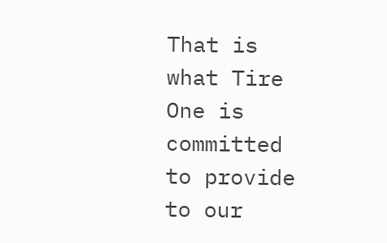That is what Tire One is committed to provide to our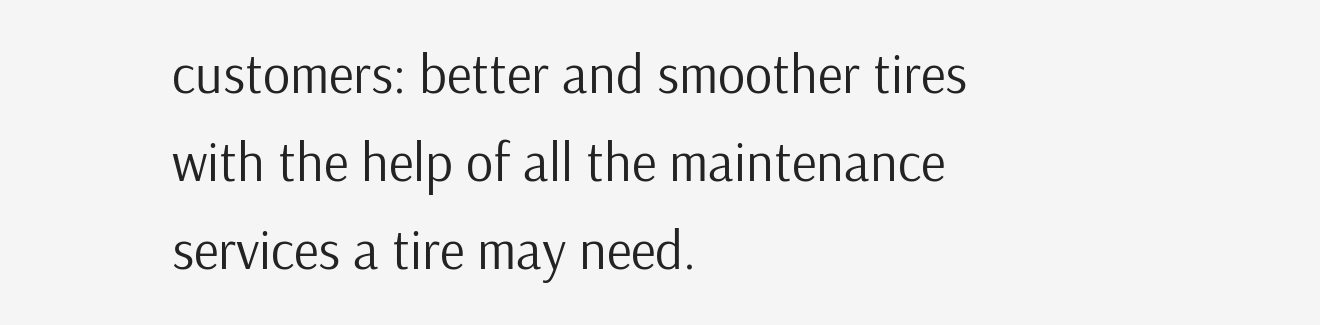customers: better and smoother tires with the help of all the maintenance services a tire may need.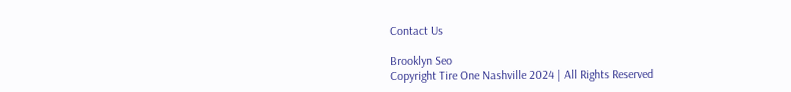Contact Us

Brooklyn Seo
Copyright Tire One Nashville 2024 | All Rights Reserved